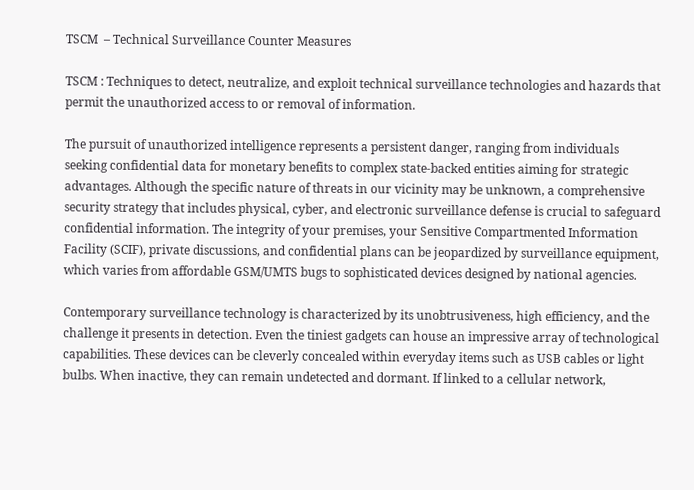TSCM  – Technical Surveillance Counter Measures

TSCM : Techniques to detect, neutralize, and exploit technical surveillance technologies and hazards that permit the unauthorized access to or removal of information.

The pursuit of unauthorized intelligence represents a persistent danger, ranging from individuals seeking confidential data for monetary benefits to complex state-backed entities aiming for strategic advantages. Although the specific nature of threats in our vicinity may be unknown, a comprehensive security strategy that includes physical, cyber, and electronic surveillance defense is crucial to safeguard confidential information. The integrity of your premises, your Sensitive Compartmented Information Facility (SCIF), private discussions, and confidential plans can be jeopardized by surveillance equipment, which varies from affordable GSM/UMTS bugs to sophisticated devices designed by national agencies.

Contemporary surveillance technology is characterized by its unobtrusiveness, high efficiency, and the challenge it presents in detection. Even the tiniest gadgets can house an impressive array of technological capabilities. These devices can be cleverly concealed within everyday items such as USB cables or light bulbs. When inactive, they can remain undetected and dormant. If linked to a cellular network,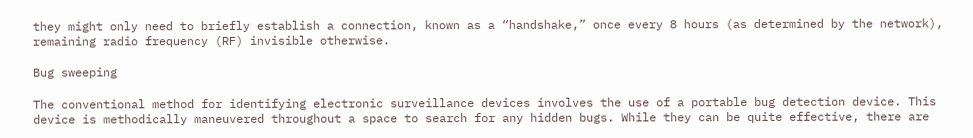they might only need to briefly establish a connection, known as a “handshake,” once every 8 hours (as determined by the network), remaining radio frequency (RF) invisible otherwise.

Bug sweeping

The conventional method for identifying electronic surveillance devices involves the use of a portable bug detection device. This device is methodically maneuvered throughout a space to search for any hidden bugs. While they can be quite effective, there are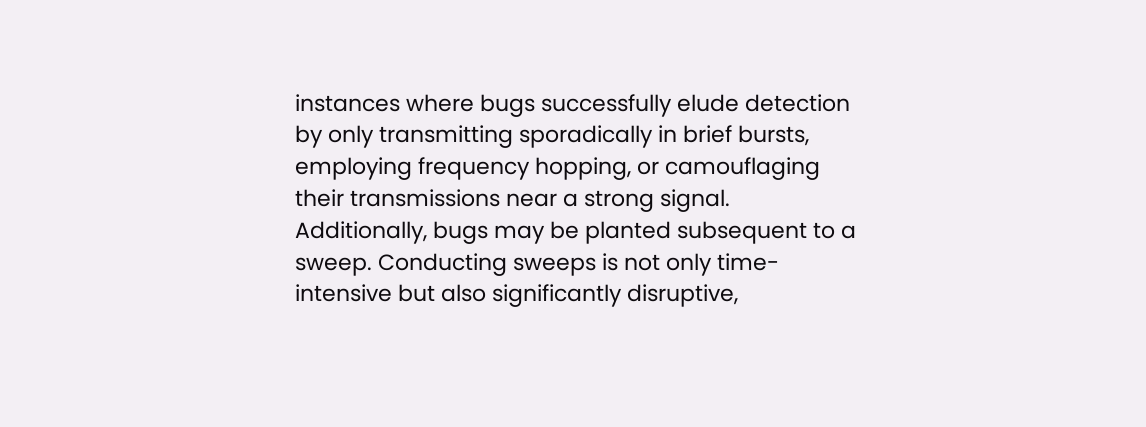instances where bugs successfully elude detection by only transmitting sporadically in brief bursts, employing frequency hopping, or camouflaging their transmissions near a strong signal. Additionally, bugs may be planted subsequent to a sweep. Conducting sweeps is not only time-intensive but also significantly disruptive,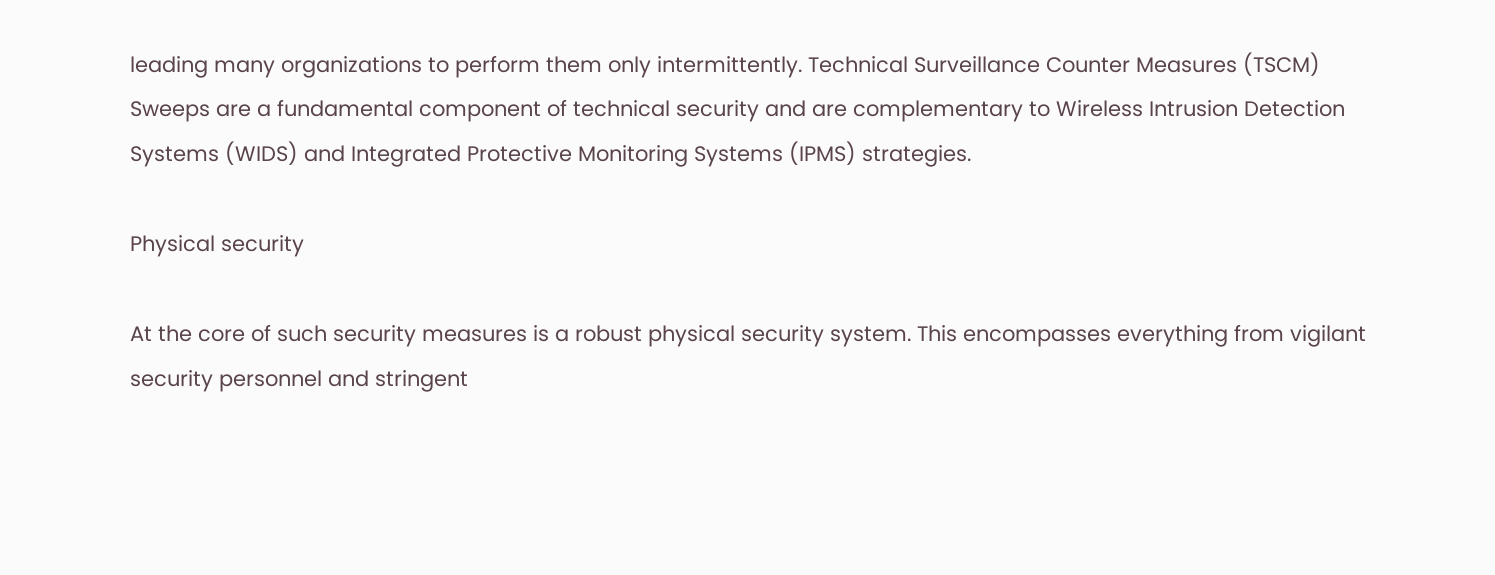leading many organizations to perform them only intermittently. Technical Surveillance Counter Measures (TSCM) Sweeps are a fundamental component of technical security and are complementary to Wireless Intrusion Detection Systems (WIDS) and Integrated Protective Monitoring Systems (IPMS) strategies.

Physical security

At the core of such security measures is a robust physical security system. This encompasses everything from vigilant security personnel and stringent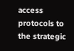access protocols to the strategic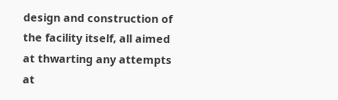design and construction of the facility itself, all aimed at thwarting any attempts at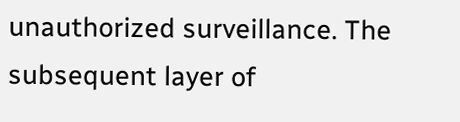unauthorized surveillance. The subsequent layer of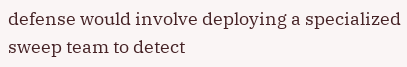defense would involve deploying a specialized sweep team to detect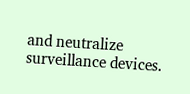and neutralize surveillance devices.